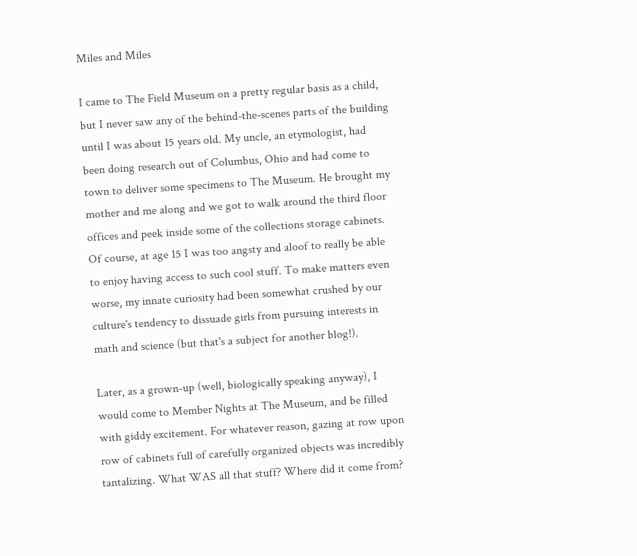Miles and Miles

I came to The Field Museum on a pretty regular basis as a child, but I never saw any of the behind-the-scenes parts of the building until I was about 15 years old. My uncle, an etymologist, had been doing research out of Columbus, Ohio and had come to town to deliver some specimens to The Museum. He brought my mother and me along and we got to walk around the third floor offices and peek inside some of the collections storage cabinets. Of course, at age 15 I was too angsty and aloof to really be able to enjoy having access to such cool stuff. To make matters even worse, my innate curiosity had been somewhat crushed by our culture's tendency to dissuade girls from pursuing interests in math and science (but that's a subject for another blog!).

Later, as a grown-up (well, biologically speaking anyway), I would come to Member Nights at The Museum, and be filled with giddy excitement. For whatever reason, gazing at row upon row of cabinets full of carefully organized objects was incredibly tantalizing. What WAS all that stuff? Where did it come from?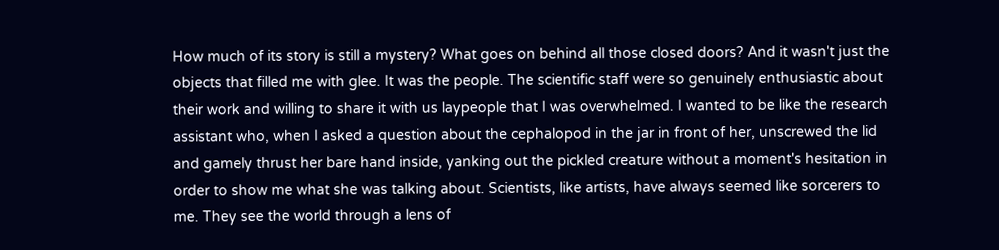How much of its story is still a mystery? What goes on behind all those closed doors? And it wasn't just the objects that filled me with glee. It was the people. The scientific staff were so genuinely enthusiastic about their work and willing to share it with us laypeople that I was overwhelmed. I wanted to be like the research assistant who, when I asked a question about the cephalopod in the jar in front of her, unscrewed the lid and gamely thrust her bare hand inside, yanking out the pickled creature without a moment's hesitation in order to show me what she was talking about. Scientists, like artists, have always seemed like sorcerers to me. They see the world through a lens of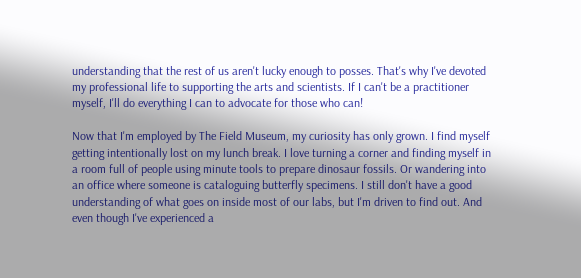understanding that the rest of us aren't lucky enough to posses. That's why I've devoted my professional life to supporting the arts and scientists. If I can't be a practitioner myself, I'll do everything I can to advocate for those who can!

Now that I'm employed by The Field Museum, my curiosity has only grown. I find myself getting intentionally lost on my lunch break. I love turning a corner and finding myself in a room full of people using minute tools to prepare dinosaur fossils. Or wandering into an office where someone is cataloguing butterfly specimens. I still don't have a good understanding of what goes on inside most of our labs, but I'm driven to find out. And even though I've experienced a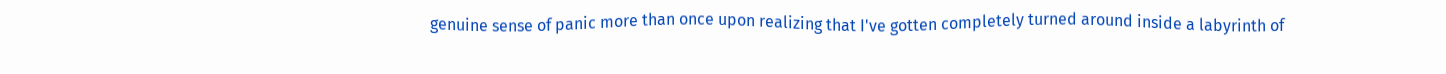genuine sense of panic more than once upon realizing that I've gotten completely turned around inside a labyrinth of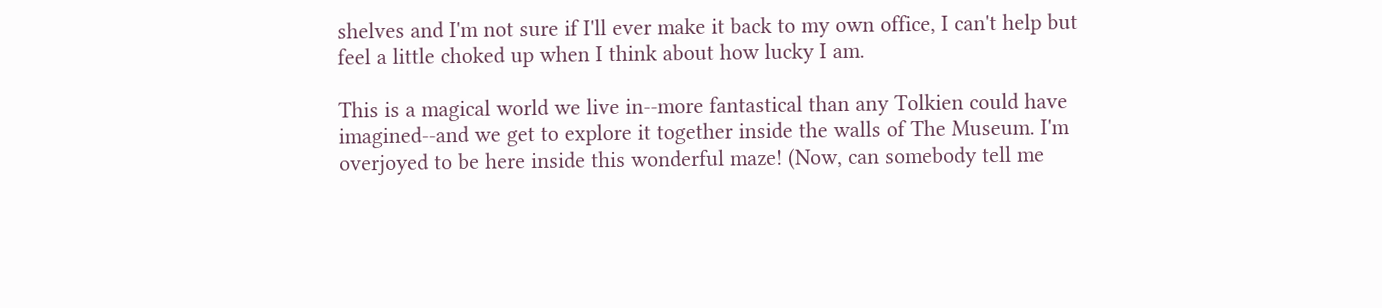shelves and I'm not sure if I'll ever make it back to my own office, I can't help but feel a little choked up when I think about how lucky I am.

This is a magical world we live in--more fantastical than any Tolkien could have imagined--and we get to explore it together inside the walls of The Museum. I'm overjoyed to be here inside this wonderful maze! (Now, can somebody tell me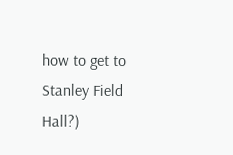how to get to Stanley Field Hall?)